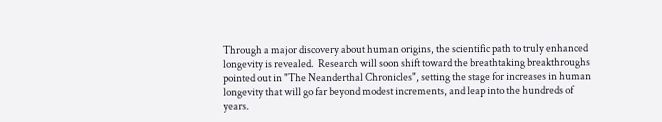Through a major discovery about human origins, the scientific path to truly enhanced longevity is revealed.  Research will soon shift toward the breathtaking breakthroughs pointed out in "The Neanderthal Chronicles", setting the stage for increases in human longevity that will go far beyond modest increments, and leap into the hundreds of years.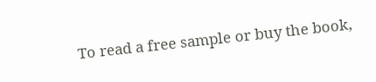To read a free sample or buy the book,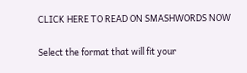CLICK HERE TO READ ON SMASHWORDS NOW

Select the format that will fit your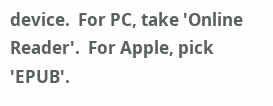device.  For PC, take 'Online Reader'.  For Apple, pick 'EPUB'.